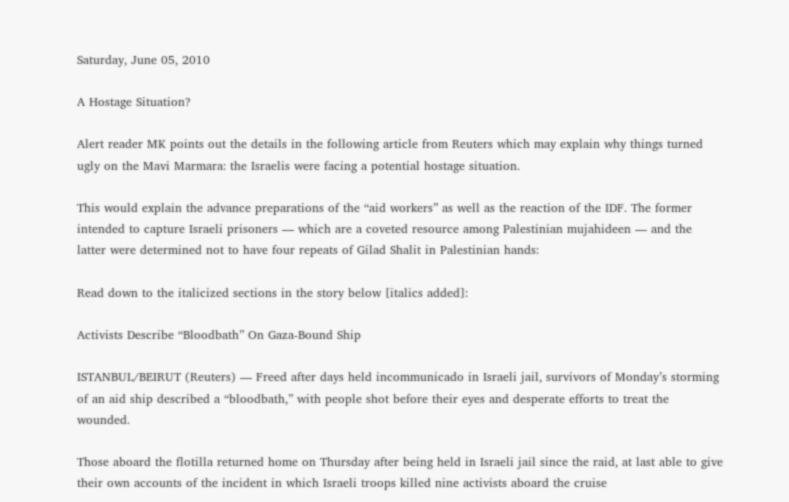Saturday, June 05, 2010

A Hostage Situation?

Alert reader MK points out the details in the following article from Reuters which may explain why things turned ugly on the Mavi Marmara: the Israelis were facing a potential hostage situation.

This would explain the advance preparations of the “aid workers” as well as the reaction of the IDF. The former intended to capture Israeli prisoners — which are a coveted resource among Palestinian mujahideen — and the latter were determined not to have four repeats of Gilad Shalit in Palestinian hands:

Read down to the italicized sections in the story below [italics added]:

Activists Describe “Bloodbath” On Gaza-Bound Ship

ISTANBUL/BEIRUT (Reuters) — Freed after days held incommunicado in Israeli jail, survivors of Monday’s storming of an aid ship described a “bloodbath,” with people shot before their eyes and desperate efforts to treat the wounded.

Those aboard the flotilla returned home on Thursday after being held in Israeli jail since the raid, at last able to give their own accounts of the incident in which Israeli troops killed nine activists aboard the cruise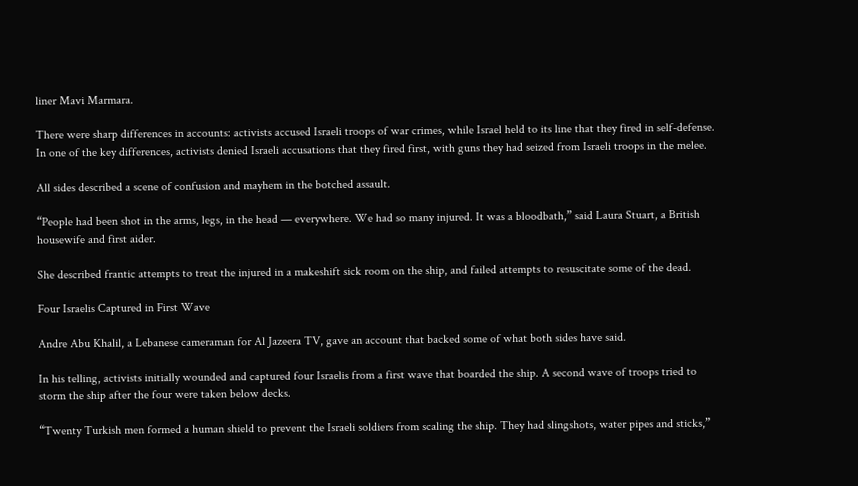liner Mavi Marmara.

There were sharp differences in accounts: activists accused Israeli troops of war crimes, while Israel held to its line that they fired in self-defense. In one of the key differences, activists denied Israeli accusations that they fired first, with guns they had seized from Israeli troops in the melee.

All sides described a scene of confusion and mayhem in the botched assault.

“People had been shot in the arms, legs, in the head — everywhere. We had so many injured. It was a bloodbath,” said Laura Stuart, a British housewife and first aider.

She described frantic attempts to treat the injured in a makeshift sick room on the ship, and failed attempts to resuscitate some of the dead.

Four Israelis Captured in First Wave

Andre Abu Khalil, a Lebanese cameraman for Al Jazeera TV, gave an account that backed some of what both sides have said.

In his telling, activists initially wounded and captured four Israelis from a first wave that boarded the ship. A second wave of troops tried to storm the ship after the four were taken below decks.

“Twenty Turkish men formed a human shield to prevent the Israeli soldiers from scaling the ship. They had slingshots, water pipes and sticks,”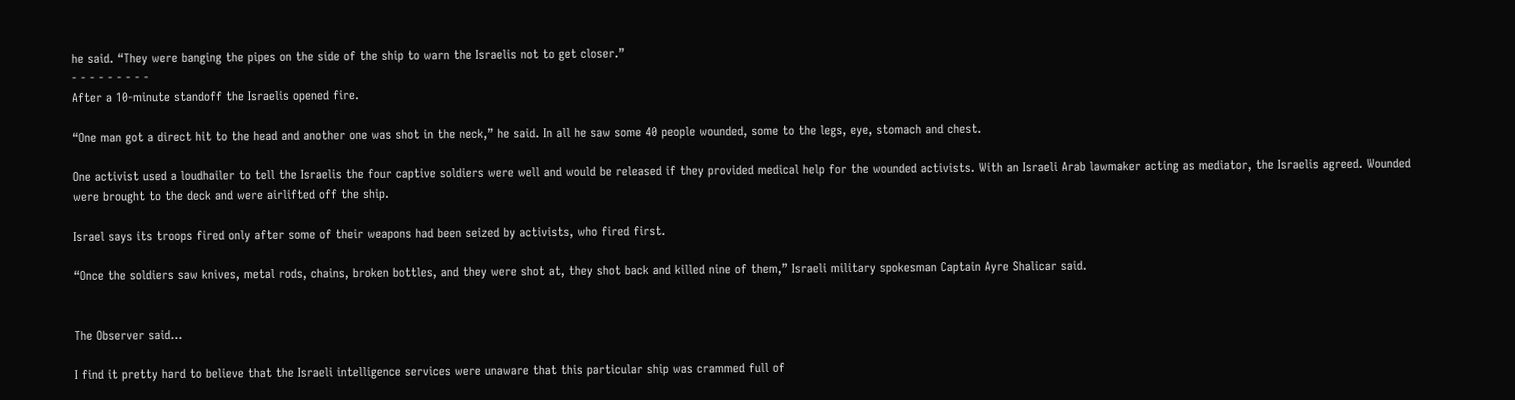he said. “They were banging the pipes on the side of the ship to warn the Israelis not to get closer.”
- - - - - - - - -
After a 10-minute standoff the Israelis opened fire.

“One man got a direct hit to the head and another one was shot in the neck,” he said. In all he saw some 40 people wounded, some to the legs, eye, stomach and chest.

One activist used a loudhailer to tell the Israelis the four captive soldiers were well and would be released if they provided medical help for the wounded activists. With an Israeli Arab lawmaker acting as mediator, the Israelis agreed. Wounded were brought to the deck and were airlifted off the ship.

Israel says its troops fired only after some of their weapons had been seized by activists, who fired first.

“Once the soldiers saw knives, metal rods, chains, broken bottles, and they were shot at, they shot back and killed nine of them,” Israeli military spokesman Captain Ayre Shalicar said.


The Observer said...

I find it pretty hard to believe that the Israeli intelligence services were unaware that this particular ship was crammed full of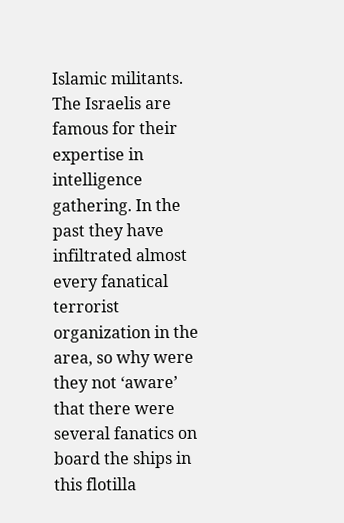Islamic militants. The Israelis are famous for their expertise in intelligence gathering. In the past they have infiltrated almost every fanatical terrorist organization in the area, so why were they not ‘aware’ that there were several fanatics on board the ships in this flotilla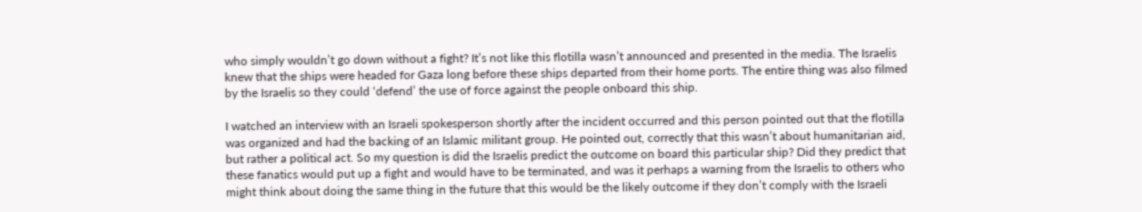who simply wouldn’t go down without a fight? It’s not like this flotilla wasn’t announced and presented in the media. The Israelis knew that the ships were headed for Gaza long before these ships departed from their home ports. The entire thing was also filmed by the Israelis so they could ‘defend’ the use of force against the people onboard this ship.

I watched an interview with an Israeli spokesperson shortly after the incident occurred and this person pointed out that the flotilla was organized and had the backing of an Islamic militant group. He pointed out, correctly that this wasn’t about humanitarian aid, but rather a political act. So my question is did the Israelis predict the outcome on board this particular ship? Did they predict that these fanatics would put up a fight and would have to be terminated, and was it perhaps a warning from the Israelis to others who might think about doing the same thing in the future that this would be the likely outcome if they don’t comply with the Israeli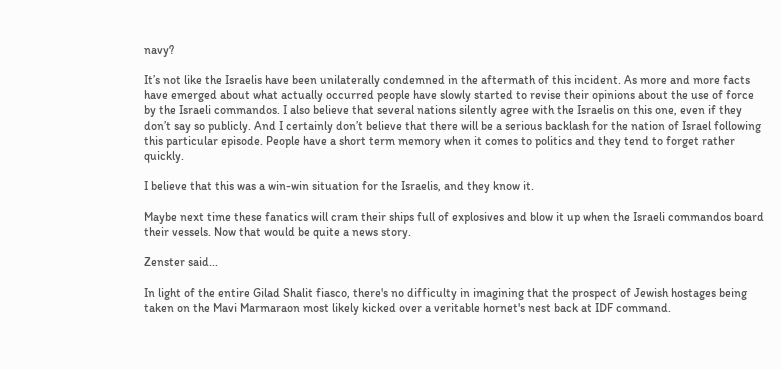navy?

It’s not like the Israelis have been unilaterally condemned in the aftermath of this incident. As more and more facts have emerged about what actually occurred people have slowly started to revise their opinions about the use of force by the Israeli commandos. I also believe that several nations silently agree with the Israelis on this one, even if they don’t say so publicly. And I certainly don’t believe that there will be a serious backlash for the nation of Israel following this particular episode. People have a short term memory when it comes to politics and they tend to forget rather quickly.

I believe that this was a win-win situation for the Israelis, and they know it.

Maybe next time these fanatics will cram their ships full of explosives and blow it up when the Israeli commandos board their vessels. Now that would be quite a news story.

Zenster said...

In light of the entire Gilad Shalit fiasco, there's no difficulty in imagining that the prospect of Jewish hostages being taken on the Mavi Marmaraon most likely kicked over a veritable hornet's nest back at IDF command.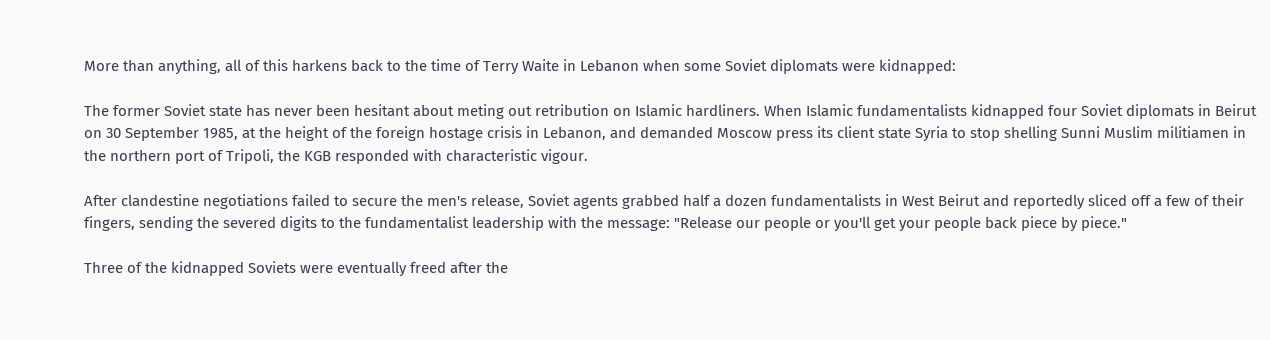More than anything, all of this harkens back to the time of Terry Waite in Lebanon when some Soviet diplomats were kidnapped:

The former Soviet state has never been hesitant about meting out retribution on Islamic hardliners. When Islamic fundamentalists kidnapped four Soviet diplomats in Beirut on 30 September 1985, at the height of the foreign hostage crisis in Lebanon, and demanded Moscow press its client state Syria to stop shelling Sunni Muslim militiamen in the northern port of Tripoli, the KGB responded with characteristic vigour.

After clandestine negotiations failed to secure the men's release, Soviet agents grabbed half a dozen fundamentalists in West Beirut and reportedly sliced off a few of their fingers, sending the severed digits to the fundamentalist leadership with the message: "Release our people or you'll get your people back piece by piece."

Three of the kidnapped Soviets were eventually freed after the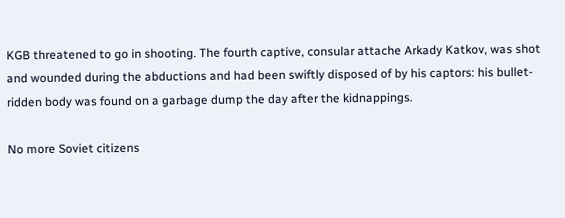KGB threatened to go in shooting. The fourth captive, consular attache Arkady Katkov, was shot and wounded during the abductions and had been swiftly disposed of by his captors: his bullet-ridden body was found on a garbage dump the day after the kidnappings.

No more Soviet citizens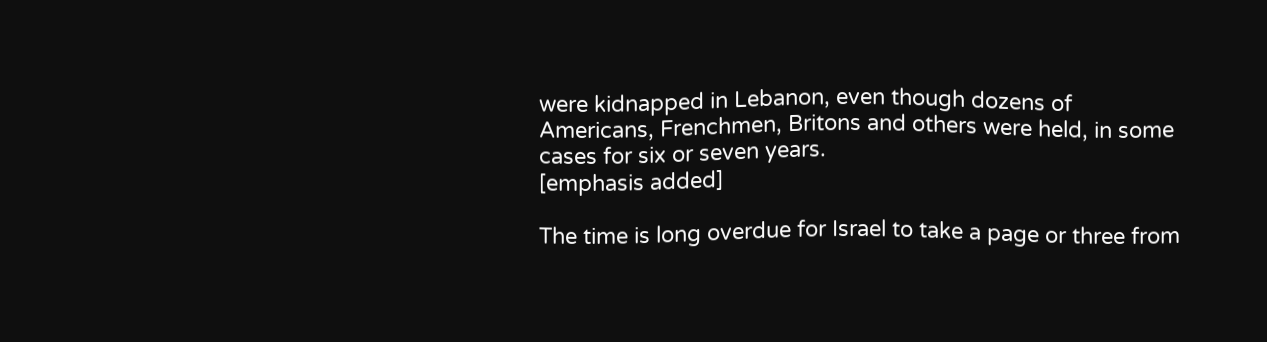were kidnapped in Lebanon, even though dozens of Americans, Frenchmen, Britons and others were held, in some cases for six or seven years.
[emphasis added]

The time is long overdue for Israel to take a page or three from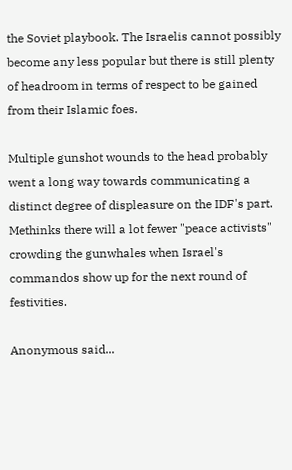the Soviet playbook. The Israelis cannot possibly become any less popular but there is still plenty of headroom in terms of respect to be gained from their Islamic foes.

Multiple gunshot wounds to the head probably went a long way towards communicating a distinct degree of displeasure on the IDF's part. Methinks there will a lot fewer "peace activists" crowding the gunwhales when Israel's commandos show up for the next round of festivities.

Anonymous said...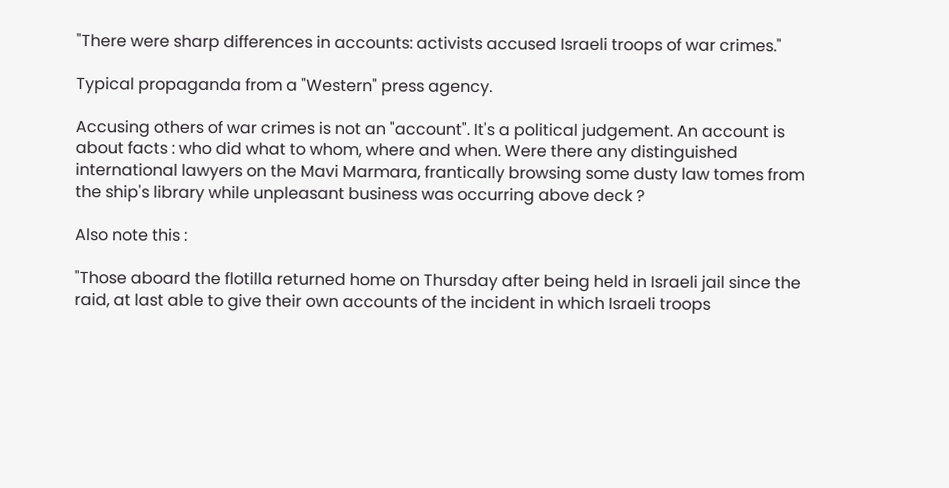"There were sharp differences in accounts: activists accused Israeli troops of war crimes."

Typical propaganda from a "Western" press agency.

Accusing others of war crimes is not an "account". It's a political judgement. An account is about facts : who did what to whom, where and when. Were there any distinguished international lawyers on the Mavi Marmara, frantically browsing some dusty law tomes from the ship's library while unpleasant business was occurring above deck ?

Also note this :

"Those aboard the flotilla returned home on Thursday after being held in Israeli jail since the raid, at last able to give their own accounts of the incident in which Israeli troops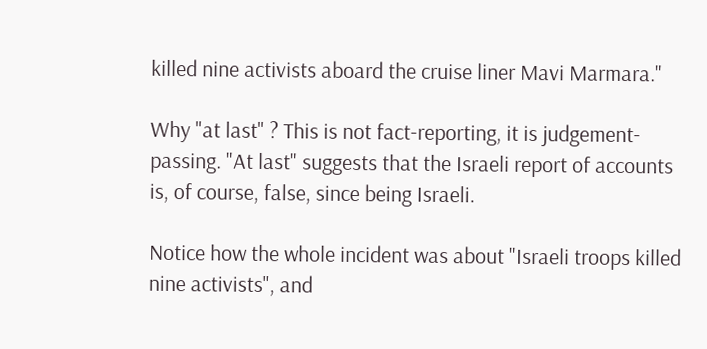killed nine activists aboard the cruise liner Mavi Marmara."

Why "at last" ? This is not fact-reporting, it is judgement-passing. "At last" suggests that the Israeli report of accounts is, of course, false, since being Israeli.

Notice how the whole incident was about "Israeli troops killed nine activists", and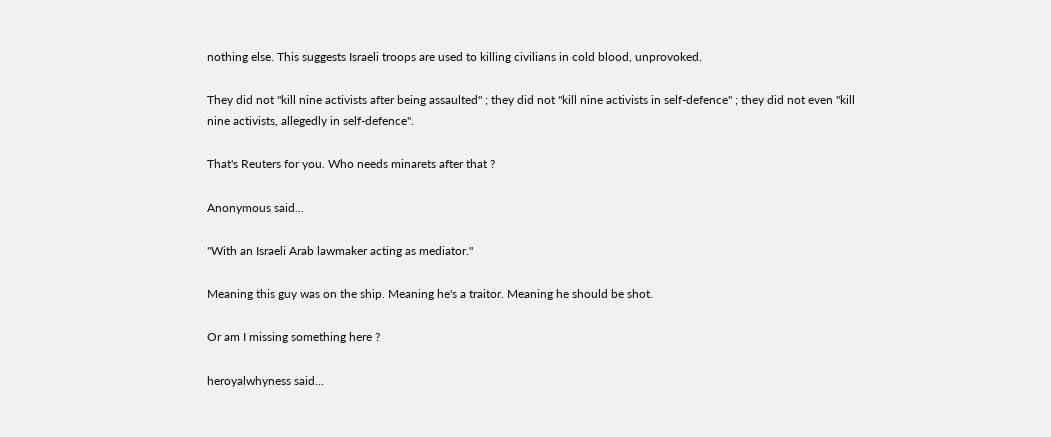nothing else. This suggests Israeli troops are used to killing civilians in cold blood, unprovoked.

They did not "kill nine activists after being assaulted" ; they did not "kill nine activists in self-defence" ; they did not even "kill nine activists, allegedly in self-defence".

That's Reuters for you. Who needs minarets after that ?

Anonymous said...

"With an Israeli Arab lawmaker acting as mediator."

Meaning this guy was on the ship. Meaning he's a traitor. Meaning he should be shot.

Or am I missing something here ?

heroyalwhyness said...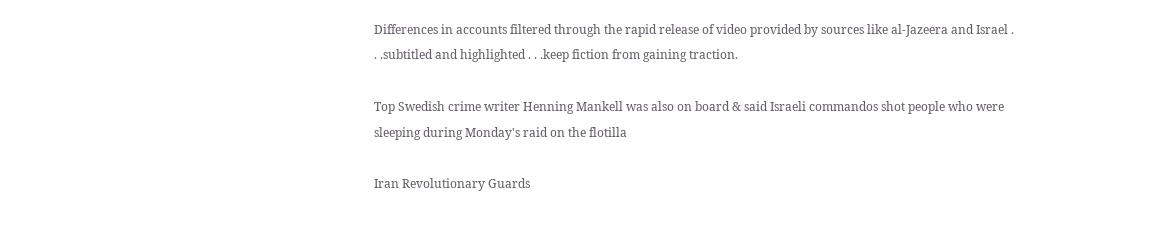Differences in accounts filtered through the rapid release of video provided by sources like al-Jazeera and Israel . . .subtitled and highlighted . . .keep fiction from gaining traction.

Top Swedish crime writer Henning Mankell was also on board & said Israeli commandos shot people who were sleeping during Monday's raid on the flotilla

Iran Revolutionary Guards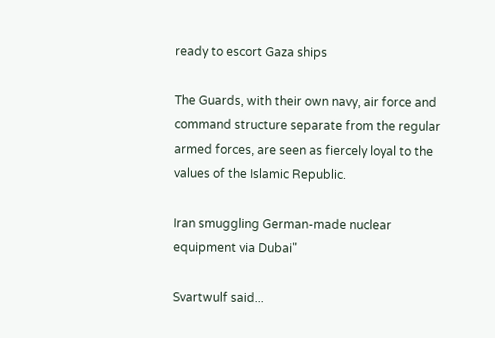ready to escort Gaza ships

The Guards, with their own navy, air force and command structure separate from the regular armed forces, are seen as fiercely loyal to the values of the Islamic Republic.

Iran smuggling German-made nuclear equipment via Dubai"

Svartwulf said...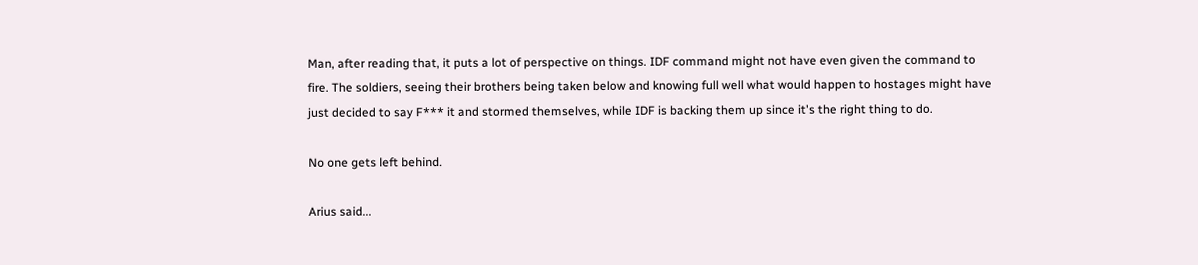Man, after reading that, it puts a lot of perspective on things. IDF command might not have even given the command to fire. The soldiers, seeing their brothers being taken below and knowing full well what would happen to hostages might have just decided to say F*** it and stormed themselves, while IDF is backing them up since it's the right thing to do.

No one gets left behind.

Arius said...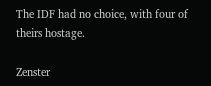The IDF had no choice, with four of theirs hostage.

Zenster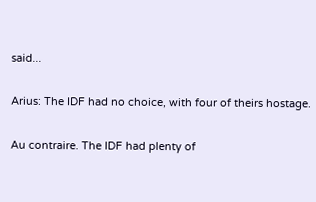said...

Arius: The IDF had no choice, with four of theirs hostage.

Au contraire. The IDF had plenty of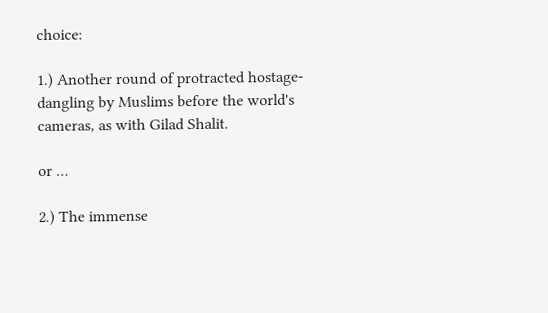choice:

1.) Another round of protracted hostage-dangling by Muslims before the world's cameras, as with Gilad Shalit.

or …

2.) The immense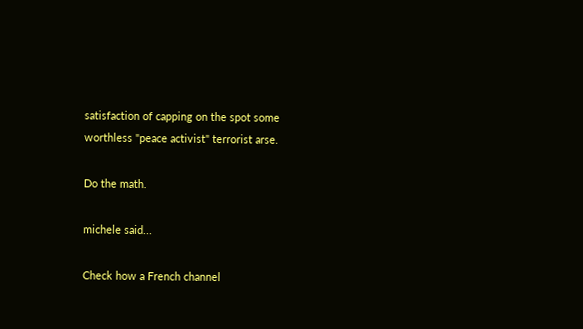satisfaction of capping on the spot some worthless "peace activist" terrorist arse.

Do the math.

michele said...

Check how a French channel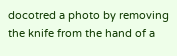docotred a photo by removing the knife from the hand of a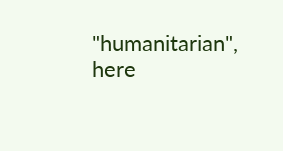"humanitarian", here